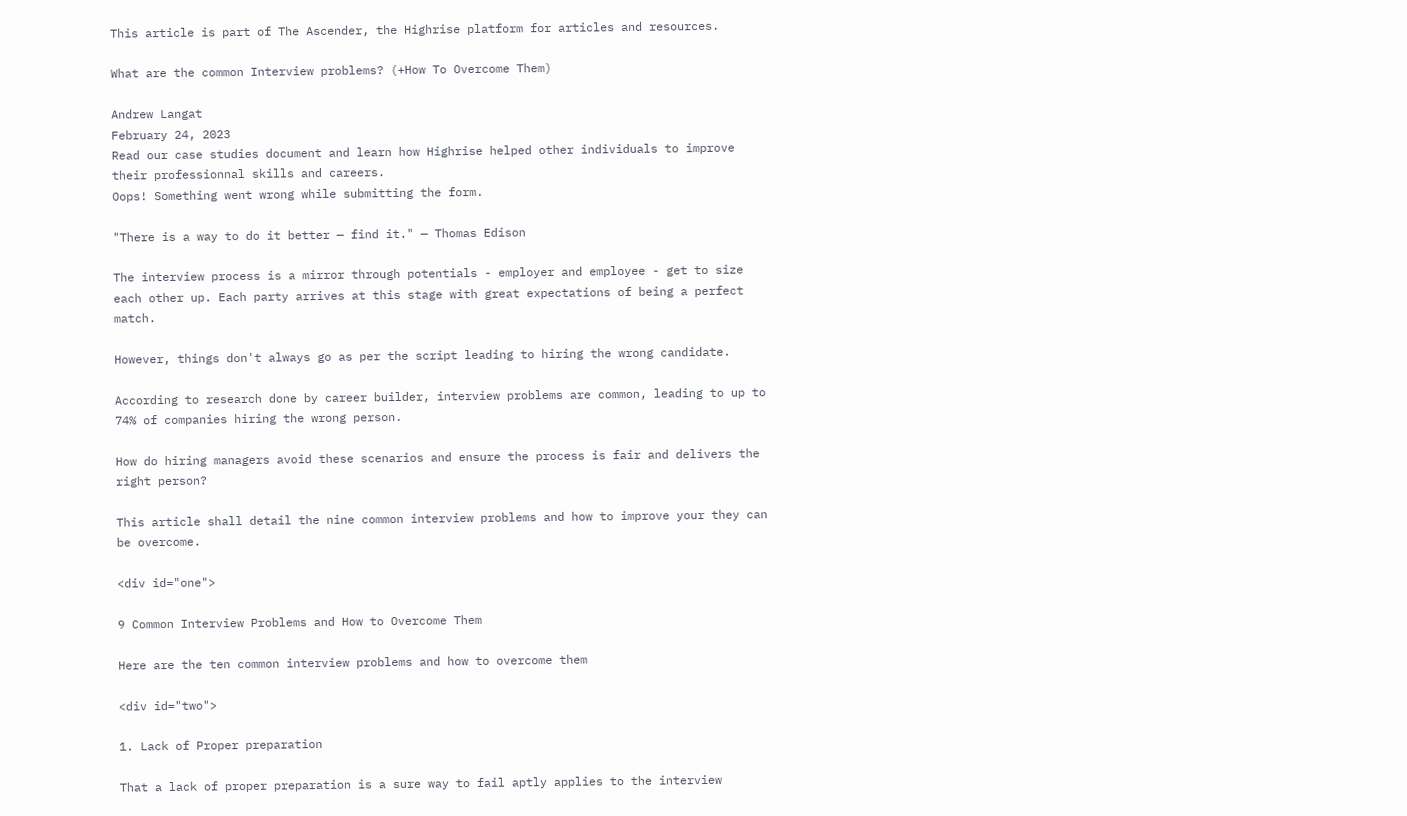This article is part of The Ascender, the Highrise platform for articles and resources.

What are the common Interview problems? (+How To Overcome Them)

Andrew Langat
February 24, 2023
Read our case studies document and learn how Highrise helped other individuals to improve their professionnal skills and careers.
Oops! Something went wrong while submitting the form.

"There is a way to do it better — find it." — Thomas Edison

The interview process is a mirror through potentials - employer and employee - get to size each other up. Each party arrives at this stage with great expectations of being a perfect match.

However, things don't always go as per the script leading to hiring the wrong candidate.

According to research done by career builder, interview problems are common, leading to up to 74% of companies hiring the wrong person.

How do hiring managers avoid these scenarios and ensure the process is fair and delivers the right person?

This article shall detail the nine common interview problems and how to improve your they can be overcome.

<div id="one">

9 Common Interview Problems and How to Overcome Them

Here are the ten common interview problems and how to overcome them

<div id="two">

1. Lack of Proper preparation

That a lack of proper preparation is a sure way to fail aptly applies to the interview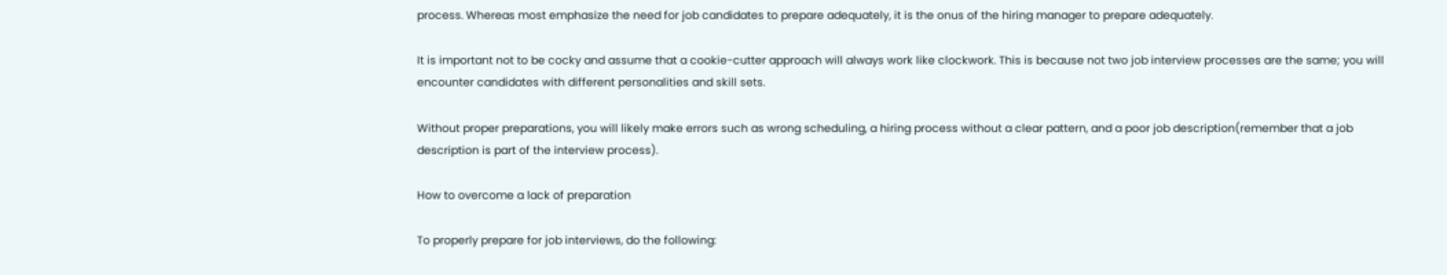process. Whereas most emphasize the need for job candidates to prepare adequately, it is the onus of the hiring manager to prepare adequately.

It is important not to be cocky and assume that a cookie-cutter approach will always work like clockwork. This is because not two job interview processes are the same; you will encounter candidates with different personalities and skill sets.

Without proper preparations, you will likely make errors such as wrong scheduling, a hiring process without a clear pattern, and a poor job description(remember that a job description is part of the interview process).

How to overcome a lack of preparation

To properly prepare for job interviews, do the following: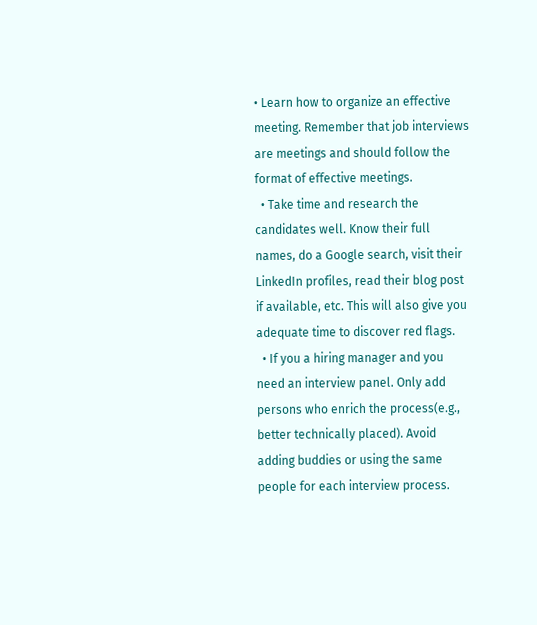• Learn how to organize an effective meeting. Remember that job interviews are meetings and should follow the format of effective meetings.
  • Take time and research the candidates well. Know their full names, do a Google search, visit their LinkedIn profiles, read their blog post if available, etc. This will also give you adequate time to discover red flags.
  • If you a hiring manager and you need an interview panel. Only add persons who enrich the process(e.g., better technically placed). Avoid adding buddies or using the same people for each interview process.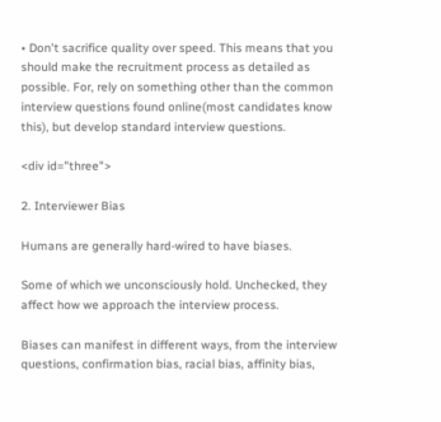• Don't sacrifice quality over speed. This means that you should make the recruitment process as detailed as possible. For, rely on something other than the common interview questions found online(most candidates know this), but develop standard interview questions.

<div id="three">

2. Interviewer Bias

Humans are generally hard-wired to have biases.

Some of which we unconsciously hold. Unchecked, they affect how we approach the interview process.

Biases can manifest in different ways, from the interview questions, confirmation bias, racial bias, affinity bias,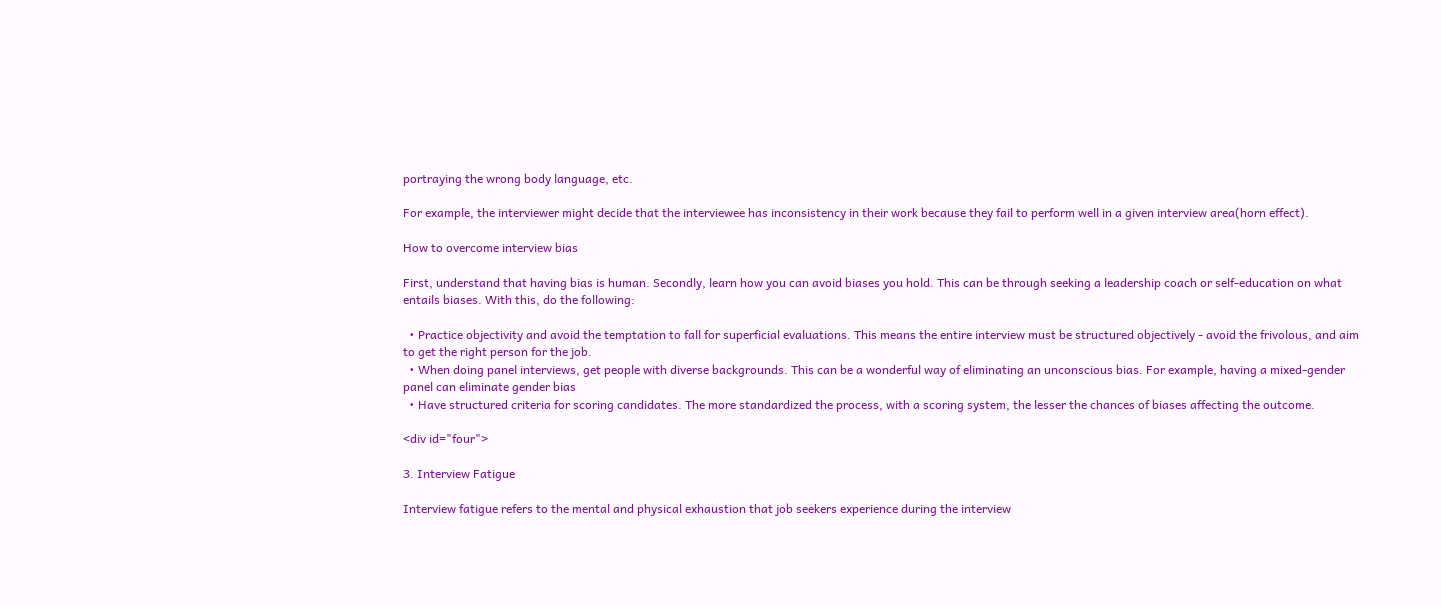portraying the wrong body language, etc.

For example, the interviewer might decide that the interviewee has inconsistency in their work because they fail to perform well in a given interview area(horn effect).

How to overcome interview bias

First, understand that having bias is human. Secondly, learn how you can avoid biases you hold. This can be through seeking a leadership coach or self-education on what entails biases. With this, do the following:

  • Practice objectivity and avoid the temptation to fall for superficial evaluations. This means the entire interview must be structured objectively - avoid the frivolous, and aim to get the right person for the job.
  • When doing panel interviews, get people with diverse backgrounds. This can be a wonderful way of eliminating an unconscious bias. For example, having a mixed-gender panel can eliminate gender bias
  • Have structured criteria for scoring candidates. The more standardized the process, with a scoring system, the lesser the chances of biases affecting the outcome.

<div id="four">

3. Interview Fatigue

Interview fatigue refers to the mental and physical exhaustion that job seekers experience during the interview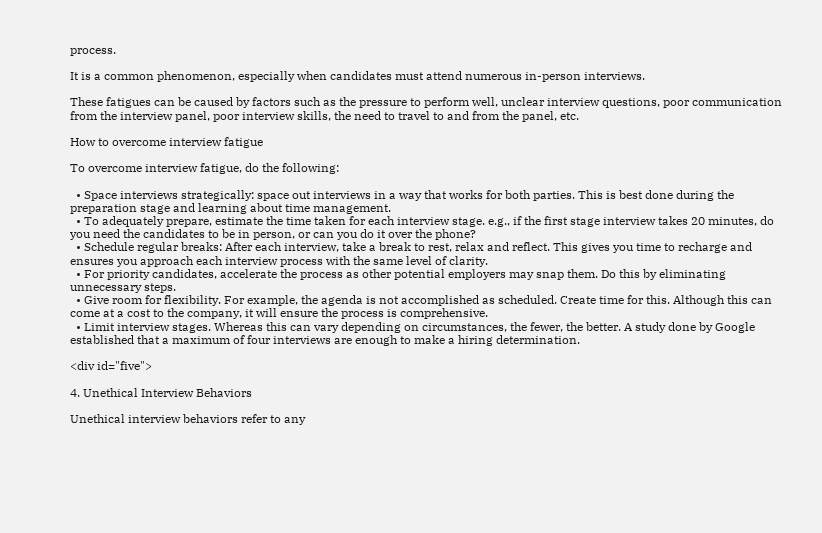process.

It is a common phenomenon, especially when candidates must attend numerous in-person interviews.

These fatigues can be caused by factors such as the pressure to perform well, unclear interview questions, poor communication from the interview panel, poor interview skills, the need to travel to and from the panel, etc.

How to overcome interview fatigue

To overcome interview fatigue, do the following:

  • Space interviews strategically: space out interviews in a way that works for both parties. This is best done during the preparation stage and learning about time management.
  • To adequately prepare, estimate the time taken for each interview stage. e.g., if the first stage interview takes 20 minutes, do you need the candidates to be in person, or can you do it over the phone?
  • Schedule regular breaks: After each interview, take a break to rest, relax and reflect. This gives you time to recharge and ensures you approach each interview process with the same level of clarity.
  • For priority candidates, accelerate the process as other potential employers may snap them. Do this by eliminating unnecessary steps.
  • Give room for flexibility. For example, the agenda is not accomplished as scheduled. Create time for this. Although this can come at a cost to the company, it will ensure the process is comprehensive.
  • Limit interview stages. Whereas this can vary depending on circumstances, the fewer, the better. A study done by Google established that a maximum of four interviews are enough to make a hiring determination.

<div id="five">

4. Unethical Interview Behaviors

Unethical interview behaviors refer to any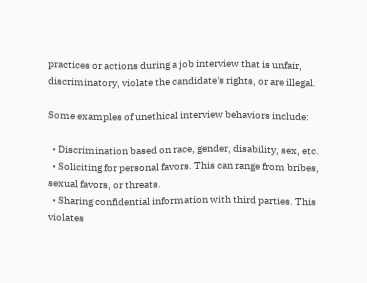practices or actions during a job interview that is unfair, discriminatory, violate the candidate's rights, or are illegal.

Some examples of unethical interview behaviors include:

  • Discrimination based on race, gender, disability, sex, etc.
  • Soliciting for personal favors. This can range from bribes, sexual favors, or threats.
  • Sharing confidential information with third parties. This violates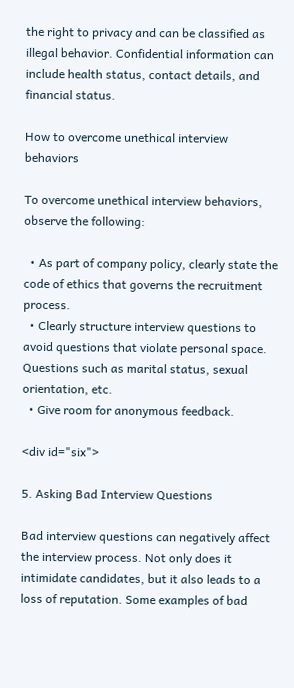the right to privacy and can be classified as illegal behavior. Confidential information can include health status, contact details, and financial status.

How to overcome unethical interview behaviors

To overcome unethical interview behaviors, observe the following:

  • As part of company policy, clearly state the code of ethics that governs the recruitment process.
  • Clearly structure interview questions to avoid questions that violate personal space. Questions such as marital status, sexual orientation, etc.
  • Give room for anonymous feedback.

<div id="six">

5. Asking Bad Interview Questions

Bad interview questions can negatively affect the interview process. Not only does it intimidate candidates, but it also leads to a loss of reputation. Some examples of bad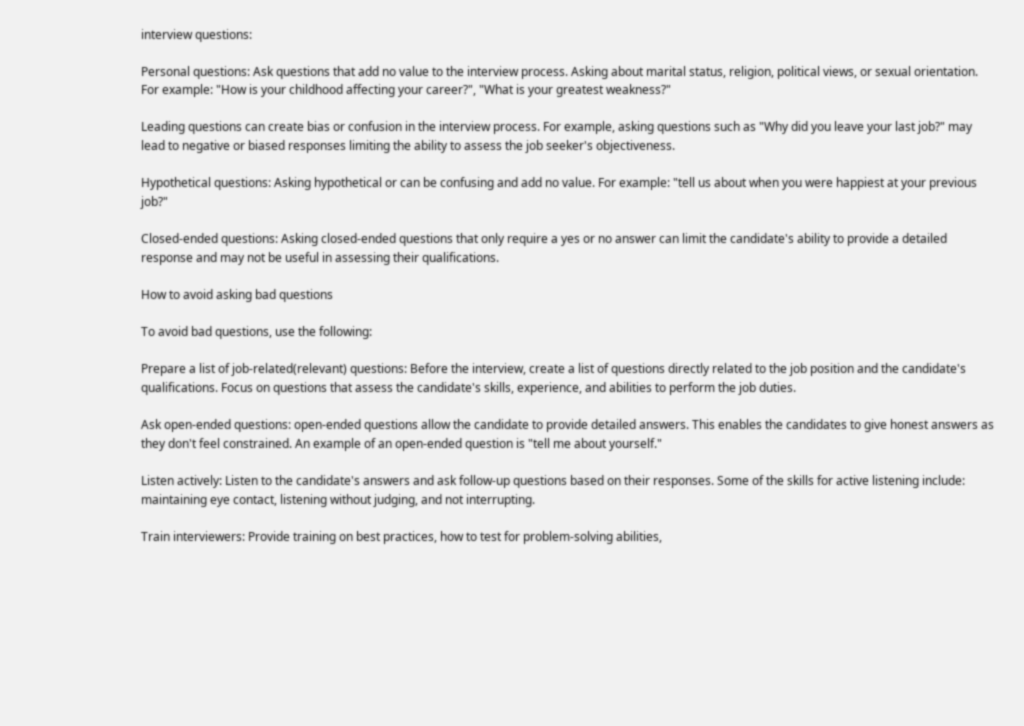interview questions:

Personal questions: Ask questions that add no value to the interview process. Asking about marital status, religion, political views, or sexual orientation. For example: "How is your childhood affecting your career?", "What is your greatest weakness?"

Leading questions can create bias or confusion in the interview process. For example, asking questions such as "Why did you leave your last job?" may lead to negative or biased responses limiting the ability to assess the job seeker's objectiveness.

Hypothetical questions: Asking hypothetical or can be confusing and add no value. For example: "tell us about when you were happiest at your previous job?"

Closed-ended questions: Asking closed-ended questions that only require a yes or no answer can limit the candidate's ability to provide a detailed response and may not be useful in assessing their qualifications.

How to avoid asking bad questions

To avoid bad questions, use the following:

Prepare a list of job-related(relevant) questions: Before the interview, create a list of questions directly related to the job position and the candidate's qualifications. Focus on questions that assess the candidate's skills, experience, and abilities to perform the job duties.

Ask open-ended questions: open-ended questions allow the candidate to provide detailed answers. This enables the candidates to give honest answers as they don't feel constrained. An example of an open-ended question is "tell me about yourself."

Listen actively: Listen to the candidate's answers and ask follow-up questions based on their responses. Some of the skills for active listening include: maintaining eye contact, listening without judging, and not interrupting.

Train interviewers: Provide training on best practices, how to test for problem-solving abilities,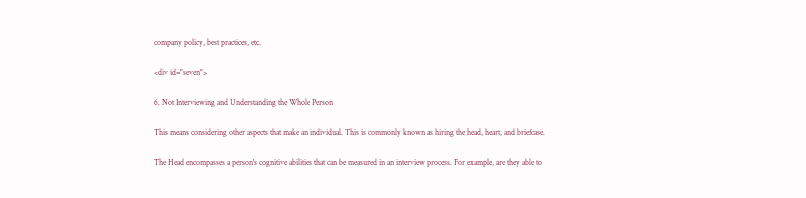company policy, best practices, etc.

<div id="seven">

6. Not Interviewing and Understanding the Whole Person

This means considering other aspects that make an individual. This is commonly known as hiring the head, heart, and briefcase.

The Head encompasses a person's cognitive abilities that can be measured in an interview process. For example, are they able to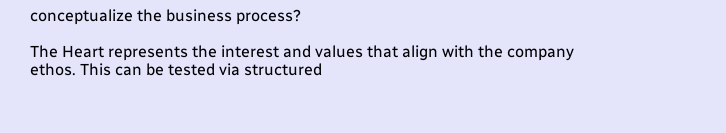conceptualize the business process?

The Heart represents the interest and values that align with the company ethos. This can be tested via structured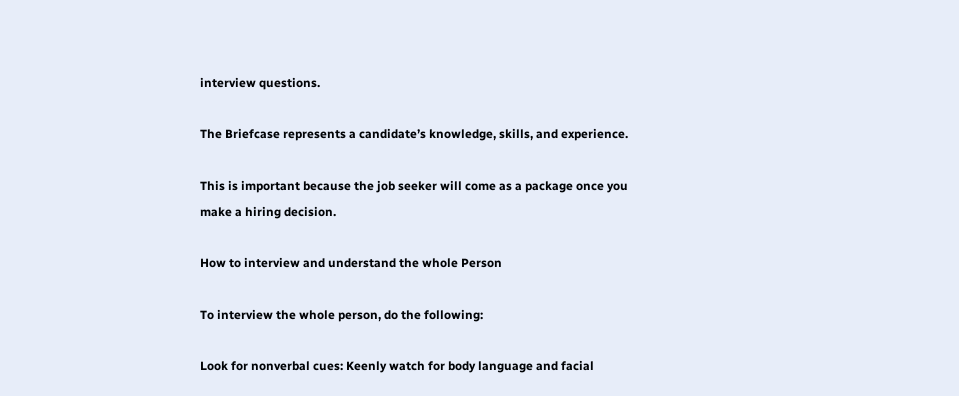interview questions.

The Briefcase represents a candidate’s knowledge, skills, and experience.

This is important because the job seeker will come as a package once you make a hiring decision.

How to interview and understand the whole Person

To interview the whole person, do the following:

Look for nonverbal cues: Keenly watch for body language and facial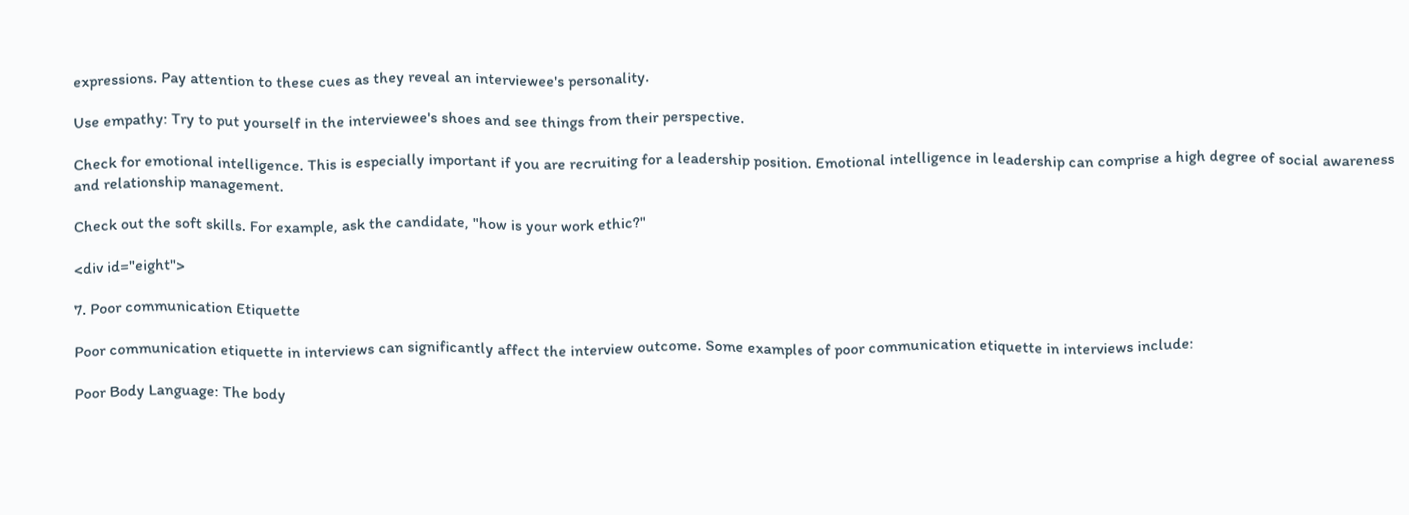expressions. Pay attention to these cues as they reveal an interviewee's personality.

Use empathy: Try to put yourself in the interviewee's shoes and see things from their perspective.

Check for emotional intelligence. This is especially important if you are recruiting for a leadership position. Emotional intelligence in leadership can comprise a high degree of social awareness and relationship management.

Check out the soft skills. For example, ask the candidate, "how is your work ethic?"

<div id="eight">

7. Poor communication Etiquette

Poor communication etiquette in interviews can significantly affect the interview outcome. Some examples of poor communication etiquette in interviews include:

Poor Body Language: The body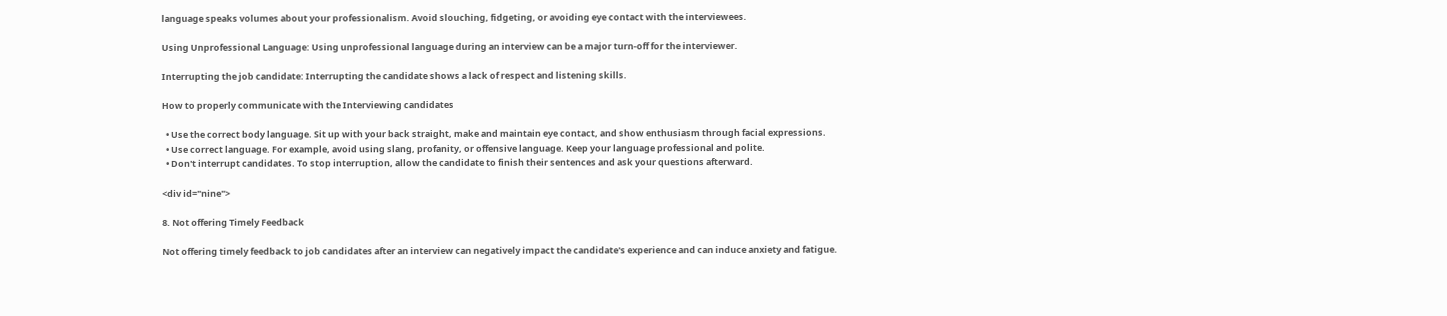language speaks volumes about your professionalism. Avoid slouching, fidgeting, or avoiding eye contact with the interviewees.

Using Unprofessional Language: Using unprofessional language during an interview can be a major turn-off for the interviewer.

Interrupting the job candidate: Interrupting the candidate shows a lack of respect and listening skills.

How to properly communicate with the Interviewing candidates

  • Use the correct body language. Sit up with your back straight, make and maintain eye contact, and show enthusiasm through facial expressions.
  • Use correct language. For example, avoid using slang, profanity, or offensive language. Keep your language professional and polite.
  • Don't interrupt candidates. To stop interruption, allow the candidate to finish their sentences and ask your questions afterward.

<div id="nine">

8. Not offering Timely Feedback

Not offering timely feedback to job candidates after an interview can negatively impact the candidate's experience and can induce anxiety and fatigue.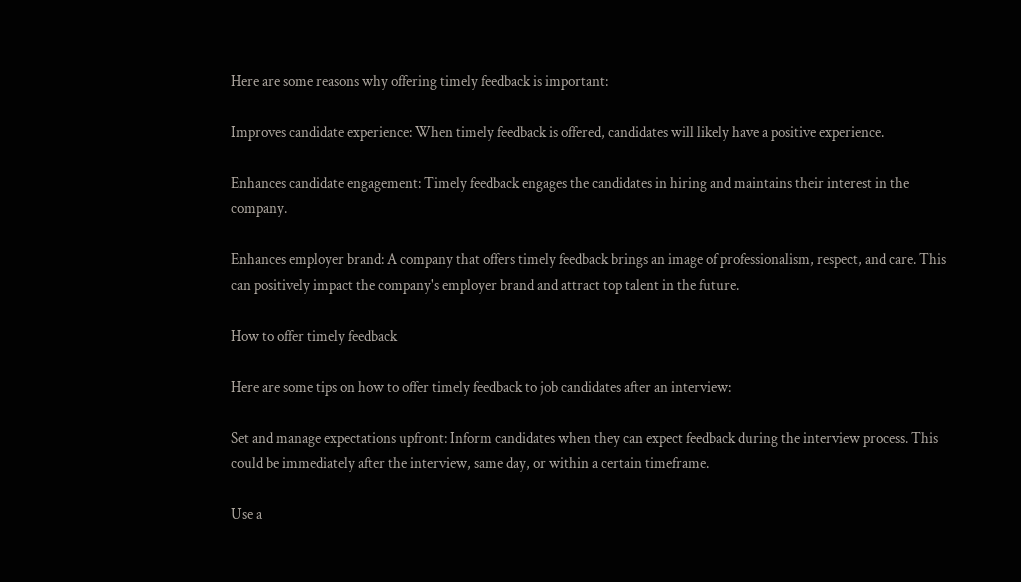Here are some reasons why offering timely feedback is important:

Improves candidate experience: When timely feedback is offered, candidates will likely have a positive experience.

Enhances candidate engagement: Timely feedback engages the candidates in hiring and maintains their interest in the company.

Enhances employer brand: A company that offers timely feedback brings an image of professionalism, respect, and care. This can positively impact the company's employer brand and attract top talent in the future.

How to offer timely feedback

Here are some tips on how to offer timely feedback to job candidates after an interview:

Set and manage expectations upfront: Inform candidates when they can expect feedback during the interview process. This could be immediately after the interview, same day, or within a certain timeframe.

Use a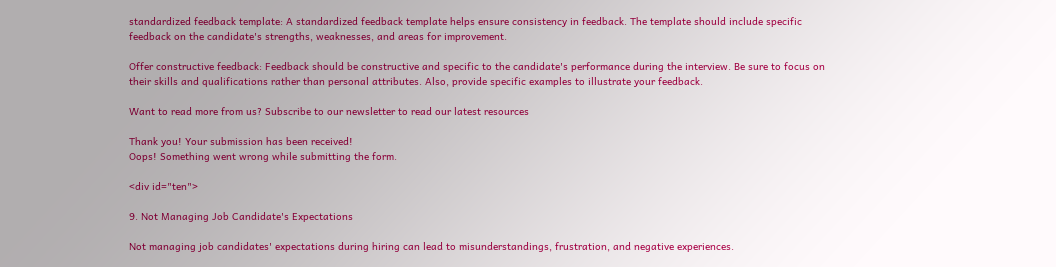standardized feedback template: A standardized feedback template helps ensure consistency in feedback. The template should include specific feedback on the candidate's strengths, weaknesses, and areas for improvement.

Offer constructive feedback: Feedback should be constructive and specific to the candidate's performance during the interview. Be sure to focus on their skills and qualifications rather than personal attributes. Also, provide specific examples to illustrate your feedback.

Want to read more from us? Subscribe to our newsletter to read our latest resources

Thank you! Your submission has been received!
Oops! Something went wrong while submitting the form.

<div id="ten">

9. Not Managing Job Candidate's Expectations

Not managing job candidates' expectations during hiring can lead to misunderstandings, frustration, and negative experiences.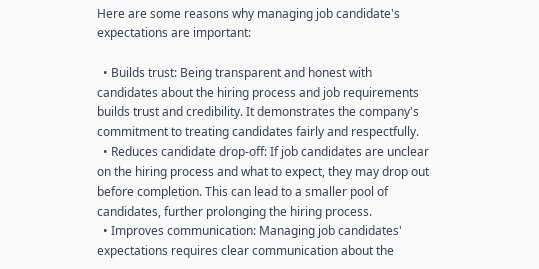Here are some reasons why managing job candidate's expectations are important:

  • Builds trust: Being transparent and honest with candidates about the hiring process and job requirements builds trust and credibility. It demonstrates the company's commitment to treating candidates fairly and respectfully.
  • Reduces candidate drop-off: If job candidates are unclear on the hiring process and what to expect, they may drop out before completion. This can lead to a smaller pool of candidates, further prolonging the hiring process.
  • Improves communication: Managing job candidates' expectations requires clear communication about the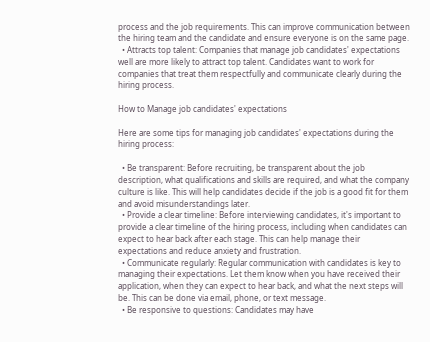process and the job requirements. This can improve communication between the hiring team and the candidate and ensure everyone is on the same page.
  • Attracts top talent: Companies that manage job candidates' expectations well are more likely to attract top talent. Candidates want to work for companies that treat them respectfully and communicate clearly during the hiring process.

How to Manage job candidates' expectations

Here are some tips for managing job candidates' expectations during the hiring process:

  • Be transparent: Before recruiting, be transparent about the job description, what qualifications and skills are required, and what the company culture is like. This will help candidates decide if the job is a good fit for them and avoid misunderstandings later.
  • Provide a clear timeline: Before interviewing candidates, it's important to provide a clear timeline of the hiring process, including when candidates can expect to hear back after each stage. This can help manage their expectations and reduce anxiety and frustration.
  • Communicate regularly: Regular communication with candidates is key to managing their expectations. Let them know when you have received their application, when they can expect to hear back, and what the next steps will be. This can be done via email, phone, or text message.
  • Be responsive to questions: Candidates may have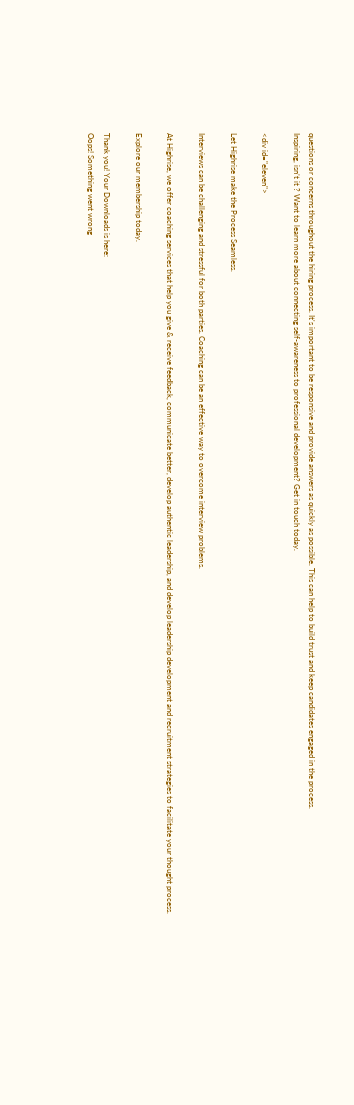questions or concerns throughout the hiring process. It's important to be responsive and provide answers as quickly as possible. This can help to build trust and keep candidates engaged in the process.
Inspiring, isn’t it ? Want to learn more about connecting self-awareness to professional development? Get in touch today.

<div id="eleven">

Let Highrise make the Process Seamless.

Interviews can be challenging and stressful for both parties. Coaching can be an effective way to overcome interview problems.

At Highrise, we offer coaching services that help you give & receive feedback, communicate better, develop authentic leadership, and develop leadership development and recruitment strategies to facilitate your thought process.

Explore our membership today.

Thank you! Your Downloads is here:
Oops! Something went wrong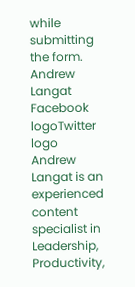while submitting the form.
Andrew Langat
Facebook logoTwitter logo
Andrew Langat is an experienced content specialist in Leadership, Productivity,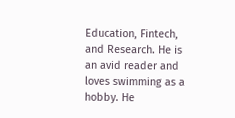Education, Fintech, and Research. He is an avid reader and loves swimming as a hobby. He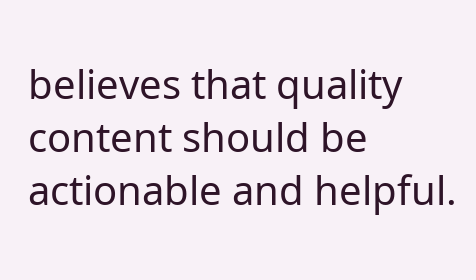believes that quality content should be actionable and helpful.